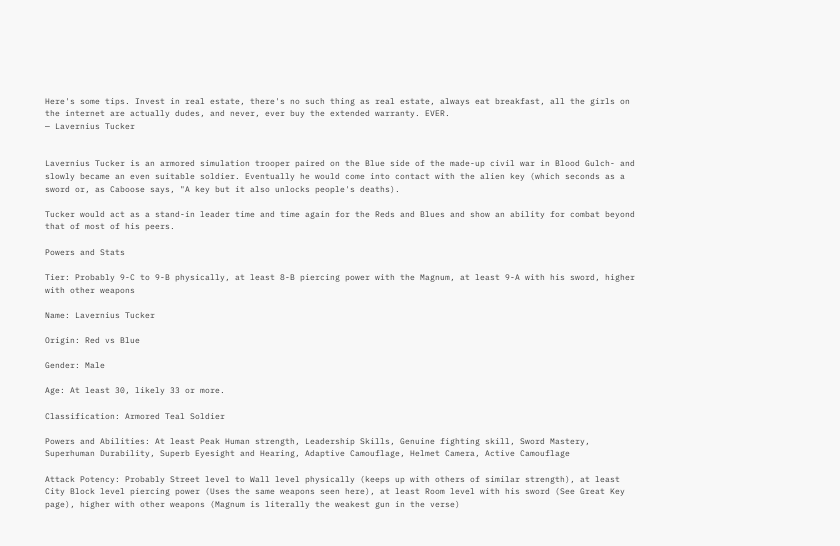Here's some tips. Invest in real estate, there's no such thing as real estate, always eat breakfast, all the girls on the internet are actually dudes, and never, ever buy the extended warranty. EVER.
— Lavernius Tucker


Lavernius Tucker is an armored simulation trooper paired on the Blue side of the made-up civil war in Blood Gulch- and slowly became an even suitable soldier. Eventually he would come into contact with the alien key (which seconds as a sword or, as Caboose says, "A key but it also unlocks people's deaths).

Tucker would act as a stand-in leader time and time again for the Reds and Blues and show an ability for combat beyond that of most of his peers.

Powers and Stats

Tier: Probably 9-C to 9-B physically, at least 8-B piercing power with the Magnum, at least 9-A with his sword, higher with other weapons

Name: Lavernius Tucker

Origin: Red vs Blue

Gender: Male

Age: At least 30, likely 33 or more.

Classification: Armored Teal Soldier

Powers and Abilities: At least Peak Human strength, Leadership Skills, Genuine fighting skill, Sword Mastery, Superhuman Durability, Superb Eyesight and Hearing, Adaptive Camouflage, Helmet Camera, Active Camouflage

Attack Potency: Probably Street level to Wall level physically (keeps up with others of similar strength), at least City Block level piercing power (Uses the same weapons seen here), at least Room level with his sword (See Great Key page), higher with other weapons (Magnum is literally the weakest gun in the verse)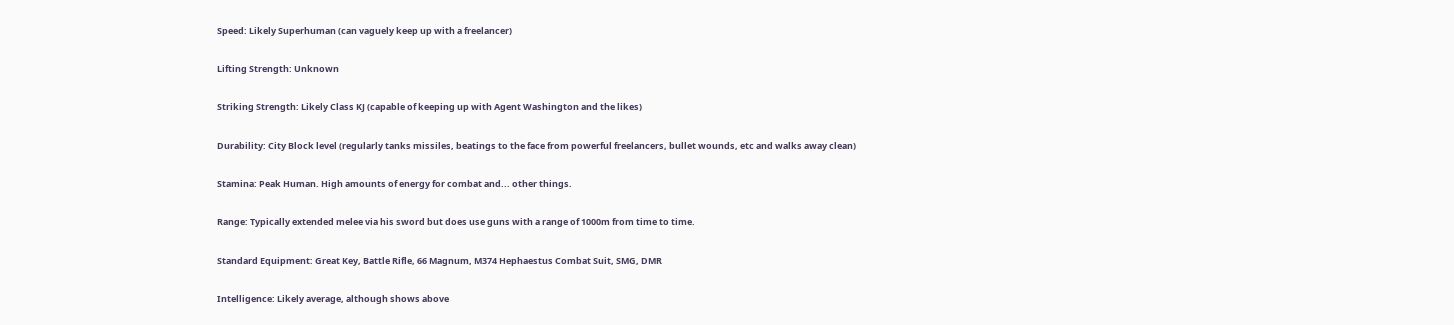Speed: Likely Superhuman (can vaguely keep up with a freelancer)

Lifting Strength: Unknown

Striking Strength: Likely Class KJ (capable of keeping up with Agent Washington and the likes)

Durability: City Block level (regularly tanks missiles, beatings to the face from powerful freelancers, bullet wounds, etc and walks away clean)

Stamina: Peak Human. High amounts of energy for combat and... other things.

Range: Typically extended melee via his sword but does use guns with a range of 1000m from time to time.

Standard Equipment: Great Key, Battle Rifle, 66 Magnum, M374 Hephaestus Combat Suit, SMG, DMR

Intelligence: Likely average, although shows above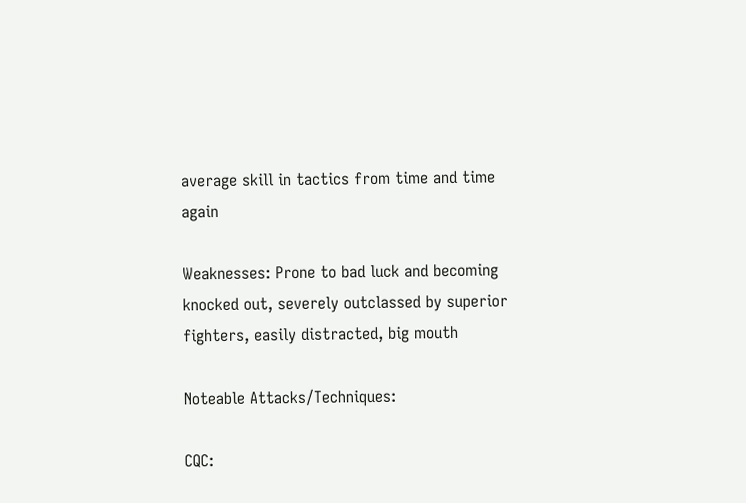average skill in tactics from time and time again

Weaknesses: Prone to bad luck and becoming knocked out, severely outclassed by superior fighters, easily distracted, big mouth

Noteable Attacks/Techniques:

CQC: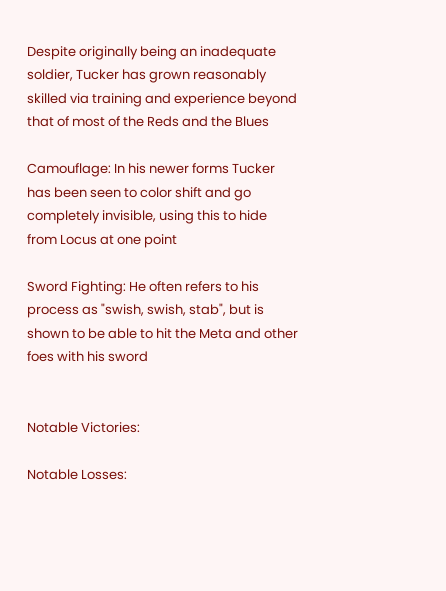Despite originally being an inadequate soldier, Tucker has grown reasonably skilled via training and experience beyond that of most of the Reds and the Blues

Camouflage: In his newer forms Tucker has been seen to color shift and go completely invisible, using this to hide from Locus at one point

Sword Fighting: He often refers to his process as "swish, swish, stab", but is shown to be able to hit the Meta and other foes with his sword


Notable Victories:

Notable Losses: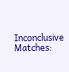Inconclusive Matches: